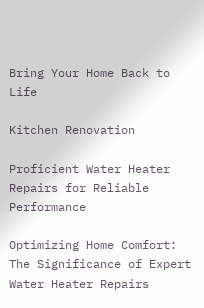Bring Your Home Back to Life

Kitchen Renovation

Proficient Water Heater Repairs for Reliable Performance

Optimizing Home Comfort: The Significance of Expert Water Heater Repairs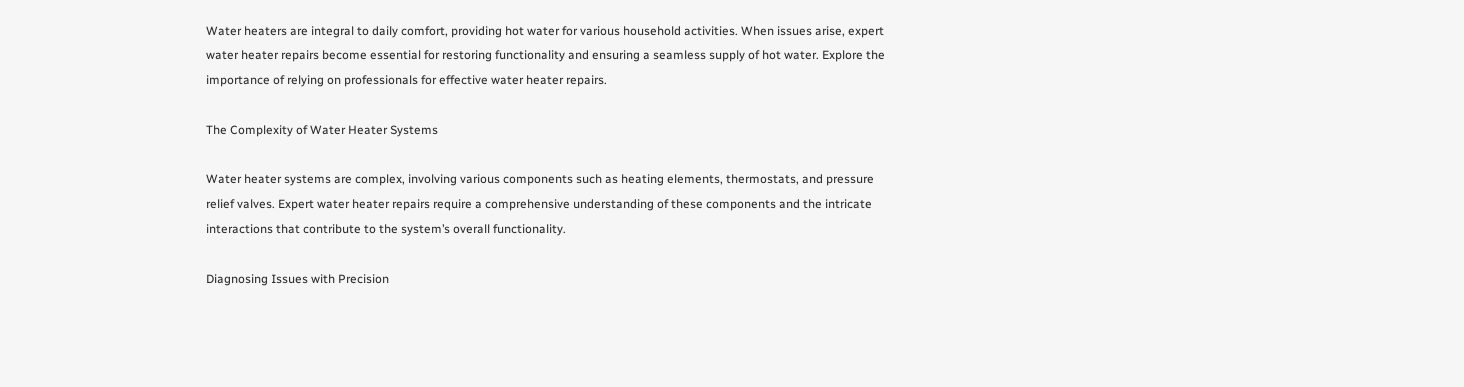Water heaters are integral to daily comfort, providing hot water for various household activities. When issues arise, expert water heater repairs become essential for restoring functionality and ensuring a seamless supply of hot water. Explore the importance of relying on professionals for effective water heater repairs.

The Complexity of Water Heater Systems

Water heater systems are complex, involving various components such as heating elements, thermostats, and pressure relief valves. Expert water heater repairs require a comprehensive understanding of these components and the intricate interactions that contribute to the system’s overall functionality.

Diagnosing Issues with Precision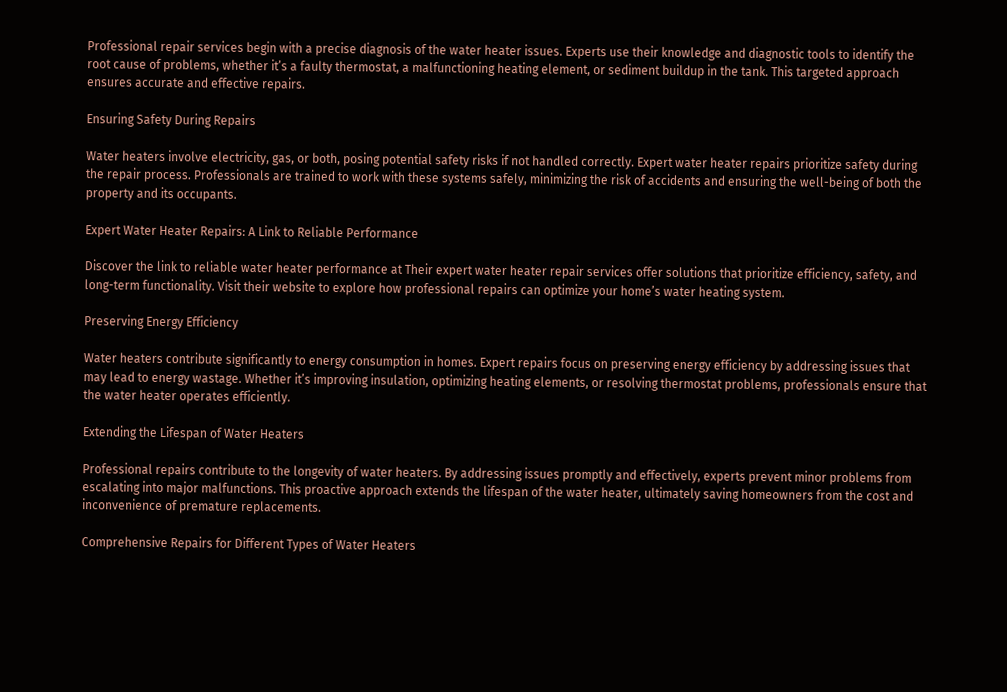Professional repair services begin with a precise diagnosis of the water heater issues. Experts use their knowledge and diagnostic tools to identify the root cause of problems, whether it’s a faulty thermostat, a malfunctioning heating element, or sediment buildup in the tank. This targeted approach ensures accurate and effective repairs.

Ensuring Safety During Repairs

Water heaters involve electricity, gas, or both, posing potential safety risks if not handled correctly. Expert water heater repairs prioritize safety during the repair process. Professionals are trained to work with these systems safely, minimizing the risk of accidents and ensuring the well-being of both the property and its occupants.

Expert Water Heater Repairs: A Link to Reliable Performance

Discover the link to reliable water heater performance at Their expert water heater repair services offer solutions that prioritize efficiency, safety, and long-term functionality. Visit their website to explore how professional repairs can optimize your home’s water heating system.

Preserving Energy Efficiency

Water heaters contribute significantly to energy consumption in homes. Expert repairs focus on preserving energy efficiency by addressing issues that may lead to energy wastage. Whether it’s improving insulation, optimizing heating elements, or resolving thermostat problems, professionals ensure that the water heater operates efficiently.

Extending the Lifespan of Water Heaters

Professional repairs contribute to the longevity of water heaters. By addressing issues promptly and effectively, experts prevent minor problems from escalating into major malfunctions. This proactive approach extends the lifespan of the water heater, ultimately saving homeowners from the cost and inconvenience of premature replacements.

Comprehensive Repairs for Different Types of Water Heaters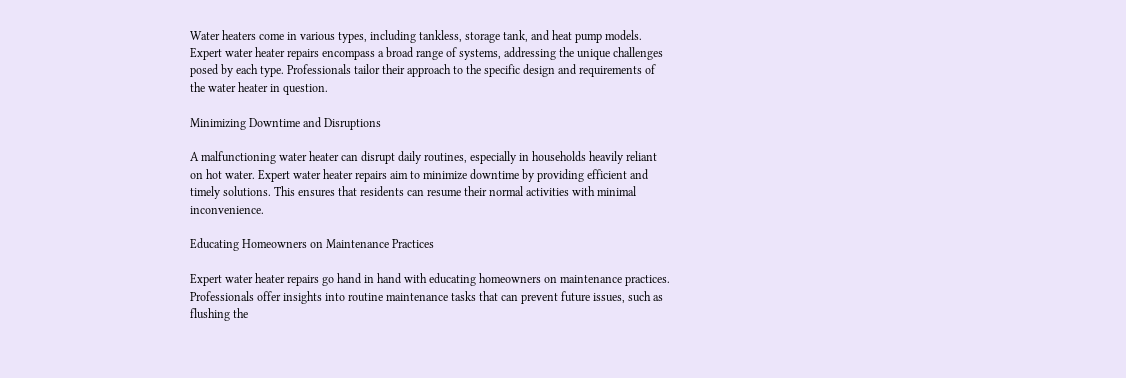Water heaters come in various types, including tankless, storage tank, and heat pump models. Expert water heater repairs encompass a broad range of systems, addressing the unique challenges posed by each type. Professionals tailor their approach to the specific design and requirements of the water heater in question.

Minimizing Downtime and Disruptions

A malfunctioning water heater can disrupt daily routines, especially in households heavily reliant on hot water. Expert water heater repairs aim to minimize downtime by providing efficient and timely solutions. This ensures that residents can resume their normal activities with minimal inconvenience.

Educating Homeowners on Maintenance Practices

Expert water heater repairs go hand in hand with educating homeowners on maintenance practices. Professionals offer insights into routine maintenance tasks that can prevent future issues, such as flushing the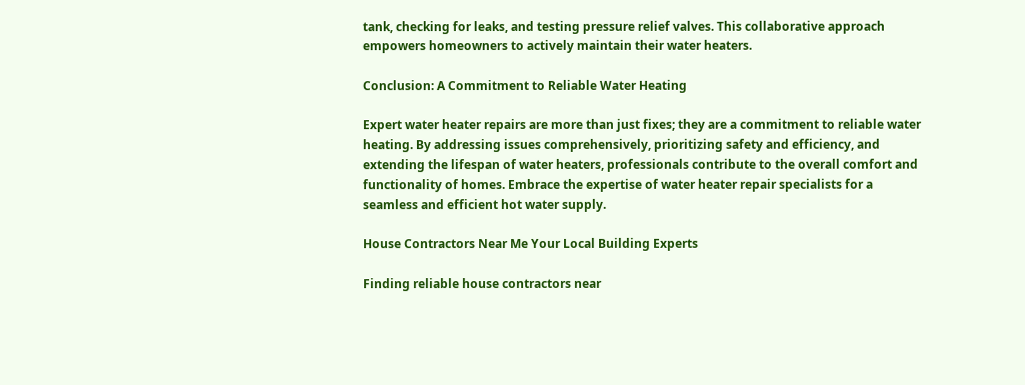tank, checking for leaks, and testing pressure relief valves. This collaborative approach empowers homeowners to actively maintain their water heaters.

Conclusion: A Commitment to Reliable Water Heating

Expert water heater repairs are more than just fixes; they are a commitment to reliable water heating. By addressing issues comprehensively, prioritizing safety and efficiency, and extending the lifespan of water heaters, professionals contribute to the overall comfort and functionality of homes. Embrace the expertise of water heater repair specialists for a seamless and efficient hot water supply.

House Contractors Near Me Your Local Building Experts

Finding reliable house contractors near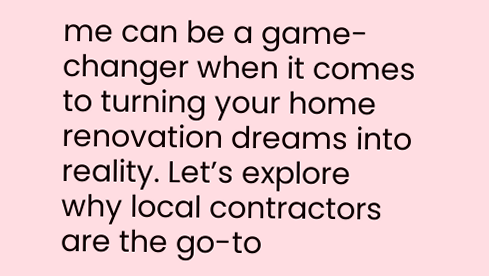me can be a game-changer when it comes to turning your home renovation dreams into reality. Let’s explore why local contractors are the go-to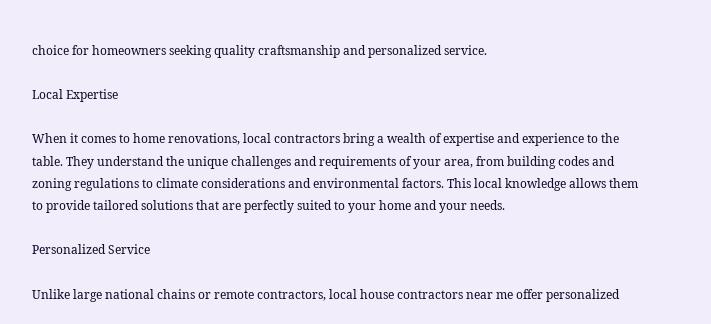choice for homeowners seeking quality craftsmanship and personalized service.

Local Expertise

When it comes to home renovations, local contractors bring a wealth of expertise and experience to the table. They understand the unique challenges and requirements of your area, from building codes and zoning regulations to climate considerations and environmental factors. This local knowledge allows them to provide tailored solutions that are perfectly suited to your home and your needs.

Personalized Service

Unlike large national chains or remote contractors, local house contractors near me offer personalized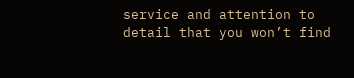service and attention to detail that you won’t find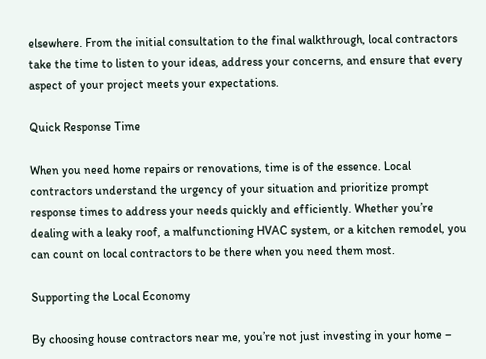elsewhere. From the initial consultation to the final walkthrough, local contractors take the time to listen to your ideas, address your concerns, and ensure that every aspect of your project meets your expectations.

Quick Response Time

When you need home repairs or renovations, time is of the essence. Local contractors understand the urgency of your situation and prioritize prompt response times to address your needs quickly and efficiently. Whether you’re dealing with a leaky roof, a malfunctioning HVAC system, or a kitchen remodel, you can count on local contractors to be there when you need them most.

Supporting the Local Economy

By choosing house contractors near me, you’re not just investing in your home –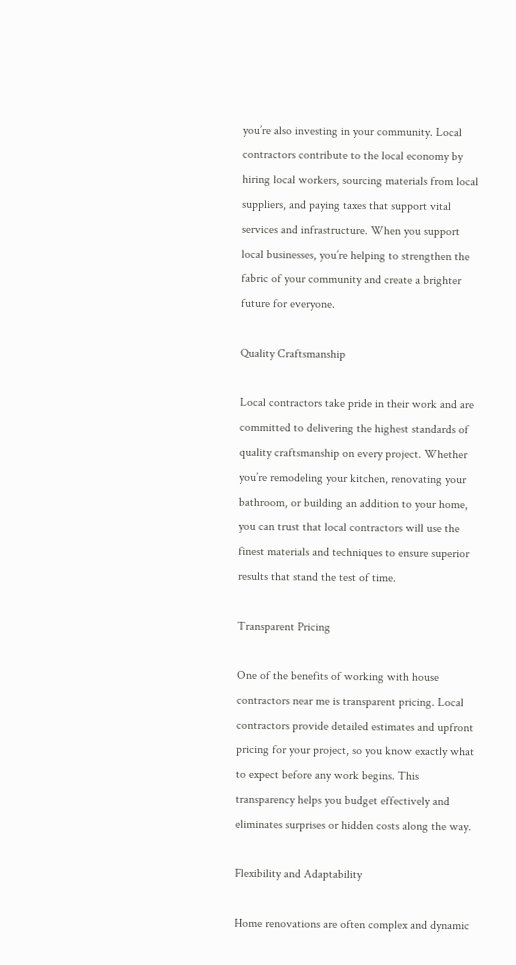you’re also investing in your community. Local contractors contribute to the local economy by hiring local workers, sourcing materials from local suppliers, and paying taxes that support vital services and infrastructure. When you support local businesses, you’re helping to strengthen the fabric of your community and create a brighter future for everyone.

Quality Craftsmanship

Local contractors take pride in their work and are committed to delivering the highest standards of quality craftsmanship on every project. Whether you’re remodeling your kitchen, renovating your bathroom, or building an addition to your home, you can trust that local contractors will use the finest materials and techniques to ensure superior results that stand the test of time.

Transparent Pricing

One of the benefits of working with house contractors near me is transparent pricing. Local contractors provide detailed estimates and upfront pricing for your project, so you know exactly what to expect before any work begins. This transparency helps you budget effectively and eliminates surprises or hidden costs along the way.

Flexibility and Adaptability

Home renovations are often complex and dynamic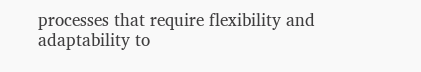processes that require flexibility and adaptability to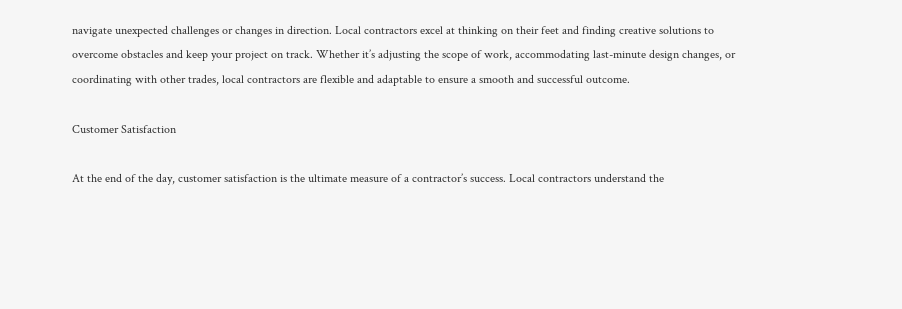navigate unexpected challenges or changes in direction. Local contractors excel at thinking on their feet and finding creative solutions to overcome obstacles and keep your project on track. Whether it’s adjusting the scope of work, accommodating last-minute design changes, or coordinating with other trades, local contractors are flexible and adaptable to ensure a smooth and successful outcome.

Customer Satisfaction

At the end of the day, customer satisfaction is the ultimate measure of a contractor’s success. Local contractors understand the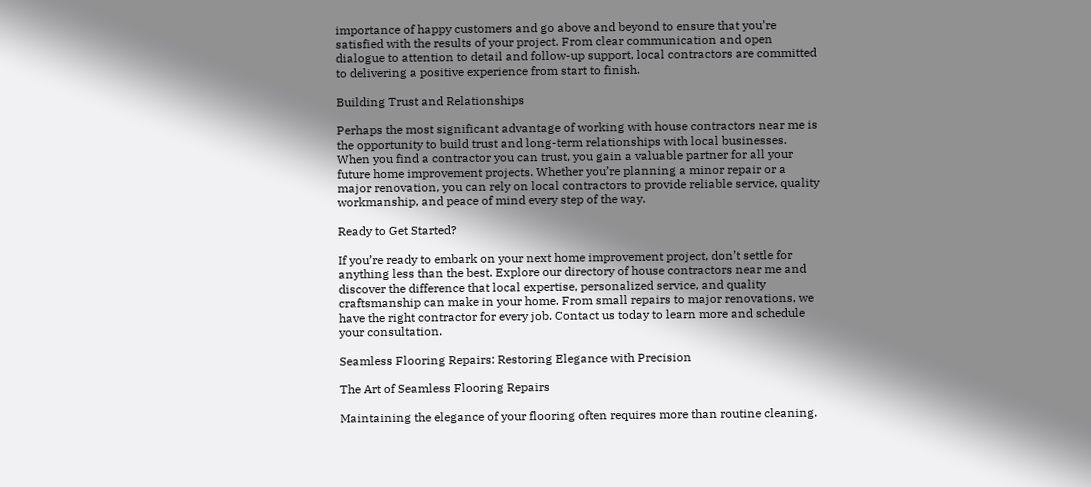importance of happy customers and go above and beyond to ensure that you’re satisfied with the results of your project. From clear communication and open dialogue to attention to detail and follow-up support, local contractors are committed to delivering a positive experience from start to finish.

Building Trust and Relationships

Perhaps the most significant advantage of working with house contractors near me is the opportunity to build trust and long-term relationships with local businesses. When you find a contractor you can trust, you gain a valuable partner for all your future home improvement projects. Whether you’re planning a minor repair or a major renovation, you can rely on local contractors to provide reliable service, quality workmanship, and peace of mind every step of the way.

Ready to Get Started?

If you’re ready to embark on your next home improvement project, don’t settle for anything less than the best. Explore our directory of house contractors near me and discover the difference that local expertise, personalized service, and quality craftsmanship can make in your home. From small repairs to major renovations, we have the right contractor for every job. Contact us today to learn more and schedule your consultation.

Seamless Flooring Repairs: Restoring Elegance with Precision

The Art of Seamless Flooring Repairs

Maintaining the elegance of your flooring often requires more than routine cleaning.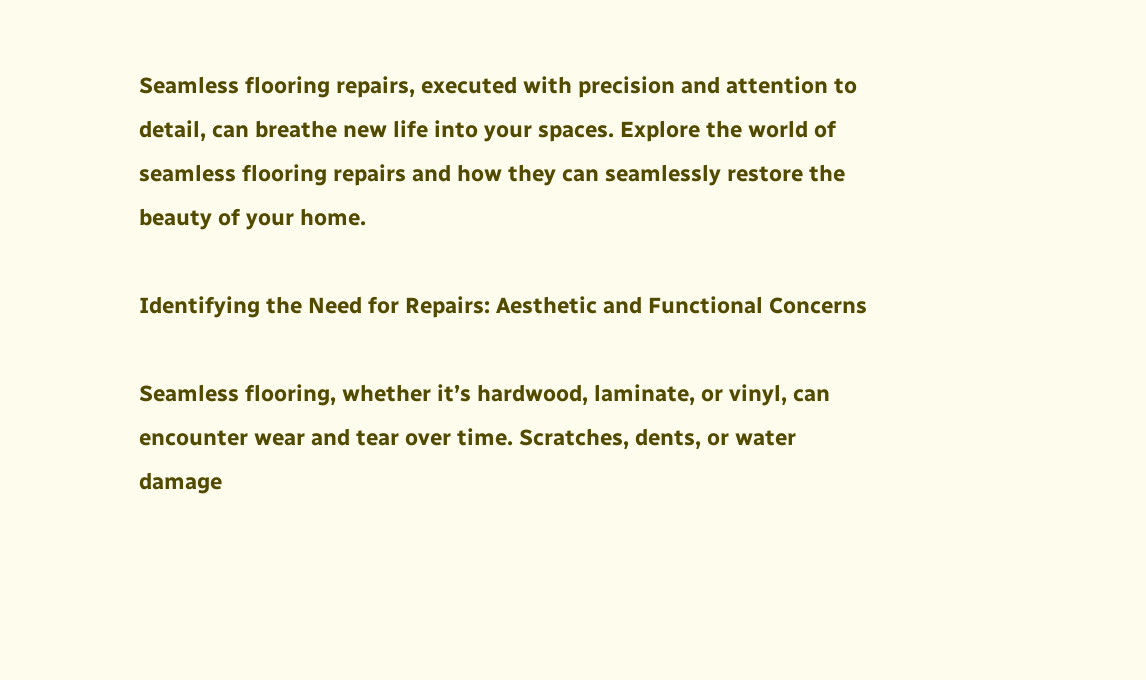Seamless flooring repairs, executed with precision and attention to detail, can breathe new life into your spaces. Explore the world of seamless flooring repairs and how they can seamlessly restore the beauty of your home.

Identifying the Need for Repairs: Aesthetic and Functional Concerns

Seamless flooring, whether it’s hardwood, laminate, or vinyl, can encounter wear and tear over time. Scratches, dents, or water damage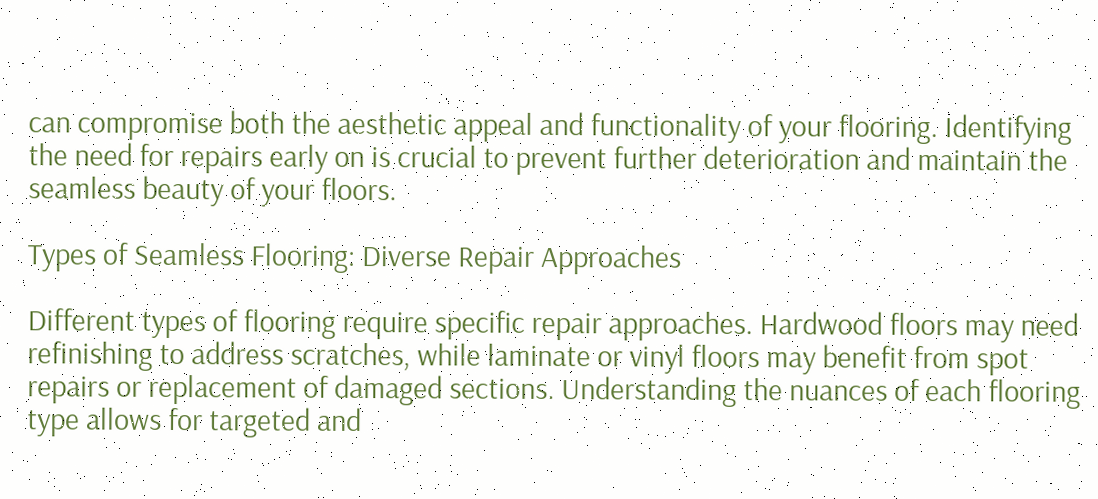can compromise both the aesthetic appeal and functionality of your flooring. Identifying the need for repairs early on is crucial to prevent further deterioration and maintain the seamless beauty of your floors.

Types of Seamless Flooring: Diverse Repair Approaches

Different types of flooring require specific repair approaches. Hardwood floors may need refinishing to address scratches, while laminate or vinyl floors may benefit from spot repairs or replacement of damaged sections. Understanding the nuances of each flooring type allows for targeted and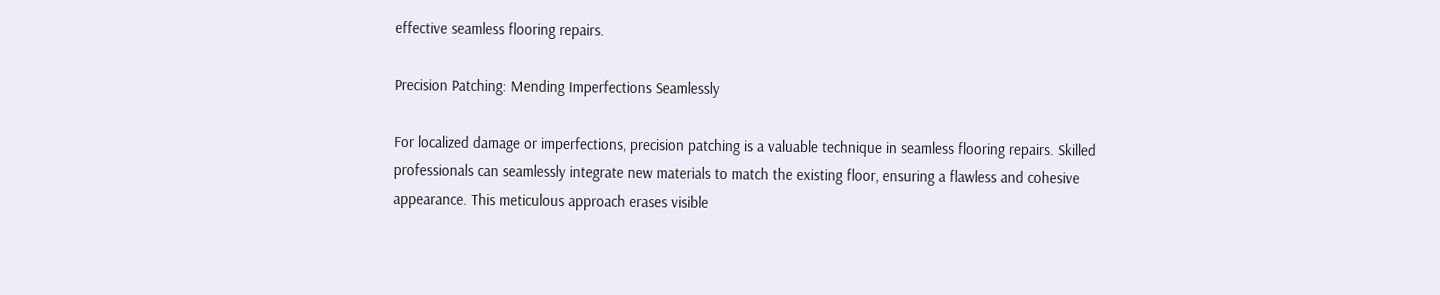effective seamless flooring repairs.

Precision Patching: Mending Imperfections Seamlessly

For localized damage or imperfections, precision patching is a valuable technique in seamless flooring repairs. Skilled professionals can seamlessly integrate new materials to match the existing floor, ensuring a flawless and cohesive appearance. This meticulous approach erases visible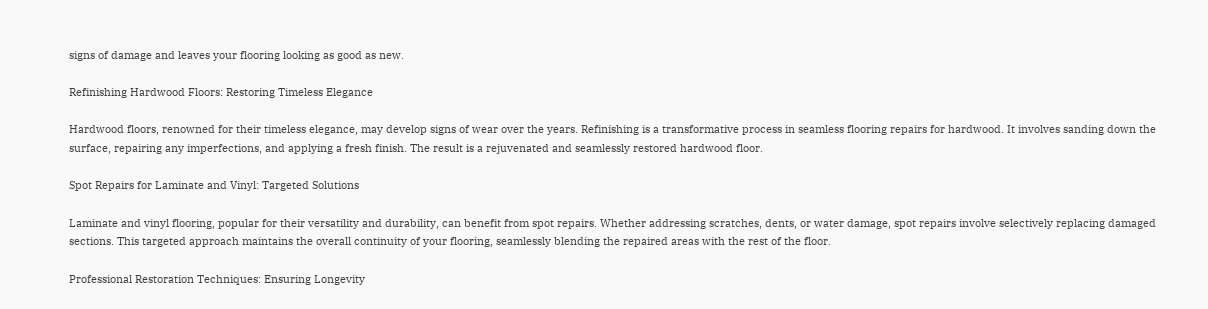signs of damage and leaves your flooring looking as good as new.

Refinishing Hardwood Floors: Restoring Timeless Elegance

Hardwood floors, renowned for their timeless elegance, may develop signs of wear over the years. Refinishing is a transformative process in seamless flooring repairs for hardwood. It involves sanding down the surface, repairing any imperfections, and applying a fresh finish. The result is a rejuvenated and seamlessly restored hardwood floor.

Spot Repairs for Laminate and Vinyl: Targeted Solutions

Laminate and vinyl flooring, popular for their versatility and durability, can benefit from spot repairs. Whether addressing scratches, dents, or water damage, spot repairs involve selectively replacing damaged sections. This targeted approach maintains the overall continuity of your flooring, seamlessly blending the repaired areas with the rest of the floor.

Professional Restoration Techniques: Ensuring Longevity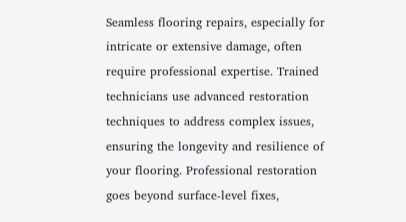Seamless flooring repairs, especially for intricate or extensive damage, often require professional expertise. Trained technicians use advanced restoration techniques to address complex issues, ensuring the longevity and resilience of your flooring. Professional restoration goes beyond surface-level fixes,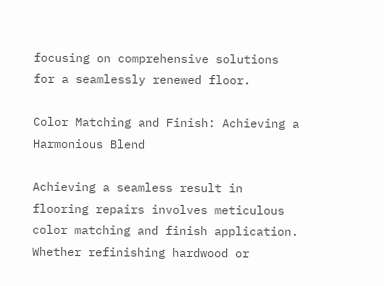focusing on comprehensive solutions for a seamlessly renewed floor.

Color Matching and Finish: Achieving a Harmonious Blend

Achieving a seamless result in flooring repairs involves meticulous color matching and finish application. Whether refinishing hardwood or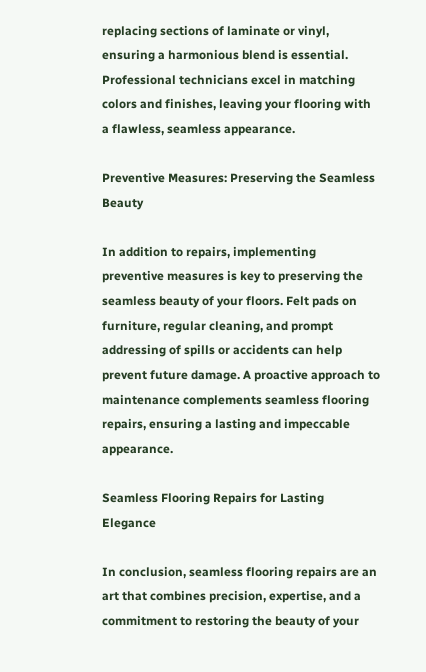replacing sections of laminate or vinyl, ensuring a harmonious blend is essential. Professional technicians excel in matching colors and finishes, leaving your flooring with a flawless, seamless appearance.

Preventive Measures: Preserving the Seamless Beauty

In addition to repairs, implementing preventive measures is key to preserving the seamless beauty of your floors. Felt pads on furniture, regular cleaning, and prompt addressing of spills or accidents can help prevent future damage. A proactive approach to maintenance complements seamless flooring repairs, ensuring a lasting and impeccable appearance.

Seamless Flooring Repairs for Lasting Elegance

In conclusion, seamless flooring repairs are an art that combines precision, expertise, and a commitment to restoring the beauty of your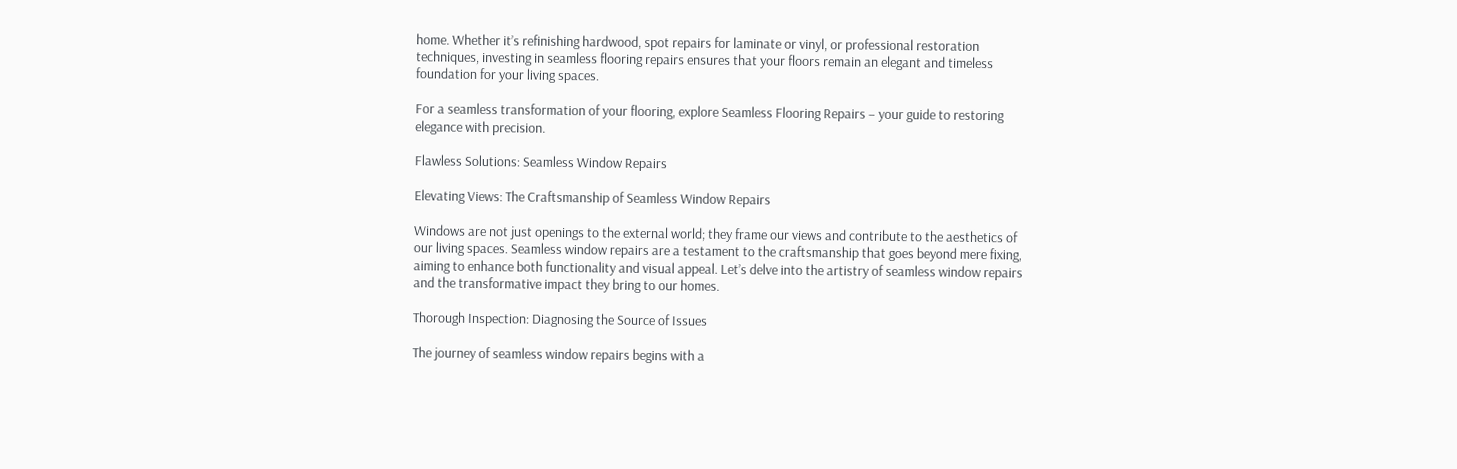home. Whether it’s refinishing hardwood, spot repairs for laminate or vinyl, or professional restoration techniques, investing in seamless flooring repairs ensures that your floors remain an elegant and timeless foundation for your living spaces.

For a seamless transformation of your flooring, explore Seamless Flooring Repairs – your guide to restoring elegance with precision.

Flawless Solutions: Seamless Window Repairs

Elevating Views: The Craftsmanship of Seamless Window Repairs

Windows are not just openings to the external world; they frame our views and contribute to the aesthetics of our living spaces. Seamless window repairs are a testament to the craftsmanship that goes beyond mere fixing, aiming to enhance both functionality and visual appeal. Let’s delve into the artistry of seamless window repairs and the transformative impact they bring to our homes.

Thorough Inspection: Diagnosing the Source of Issues

The journey of seamless window repairs begins with a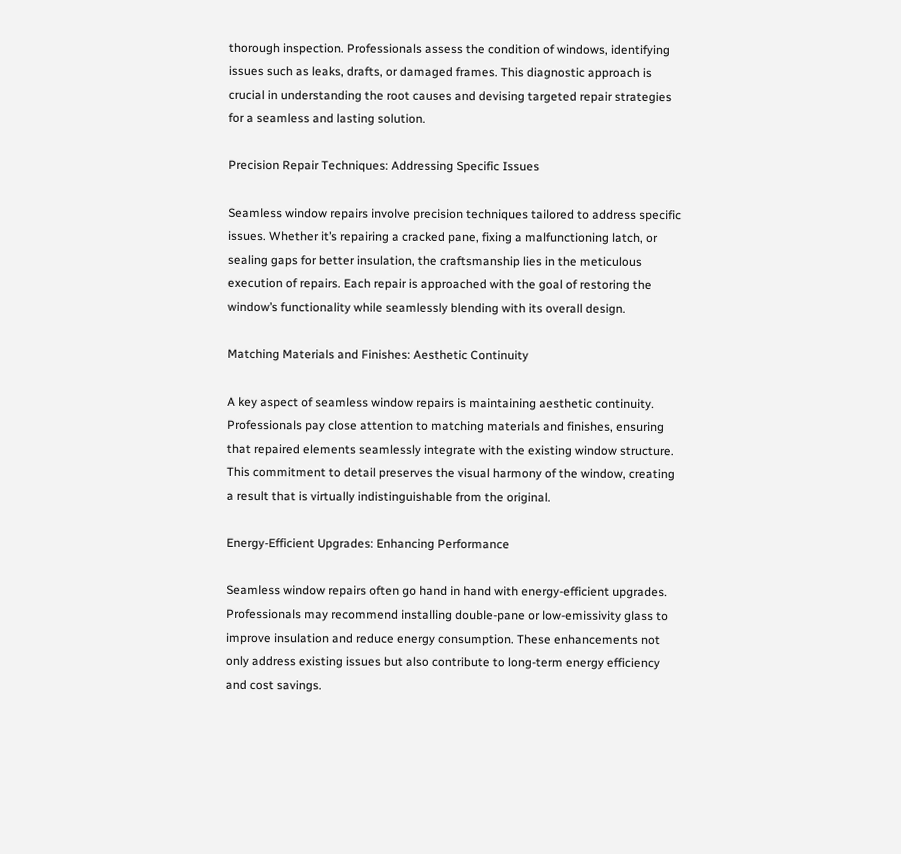thorough inspection. Professionals assess the condition of windows, identifying issues such as leaks, drafts, or damaged frames. This diagnostic approach is crucial in understanding the root causes and devising targeted repair strategies for a seamless and lasting solution.

Precision Repair Techniques: Addressing Specific Issues

Seamless window repairs involve precision techniques tailored to address specific issues. Whether it’s repairing a cracked pane, fixing a malfunctioning latch, or sealing gaps for better insulation, the craftsmanship lies in the meticulous execution of repairs. Each repair is approached with the goal of restoring the window’s functionality while seamlessly blending with its overall design.

Matching Materials and Finishes: Aesthetic Continuity

A key aspect of seamless window repairs is maintaining aesthetic continuity. Professionals pay close attention to matching materials and finishes, ensuring that repaired elements seamlessly integrate with the existing window structure. This commitment to detail preserves the visual harmony of the window, creating a result that is virtually indistinguishable from the original.

Energy-Efficient Upgrades: Enhancing Performance

Seamless window repairs often go hand in hand with energy-efficient upgrades. Professionals may recommend installing double-pane or low-emissivity glass to improve insulation and reduce energy consumption. These enhancements not only address existing issues but also contribute to long-term energy efficiency and cost savings.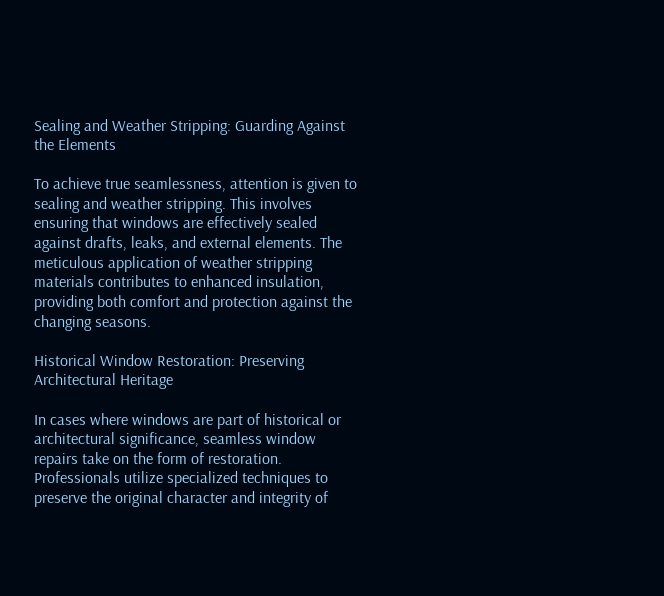Sealing and Weather Stripping: Guarding Against the Elements

To achieve true seamlessness, attention is given to sealing and weather stripping. This involves ensuring that windows are effectively sealed against drafts, leaks, and external elements. The meticulous application of weather stripping materials contributes to enhanced insulation, providing both comfort and protection against the changing seasons.

Historical Window Restoration: Preserving Architectural Heritage

In cases where windows are part of historical or architectural significance, seamless window repairs take on the form of restoration. Professionals utilize specialized techniques to preserve the original character and integrity of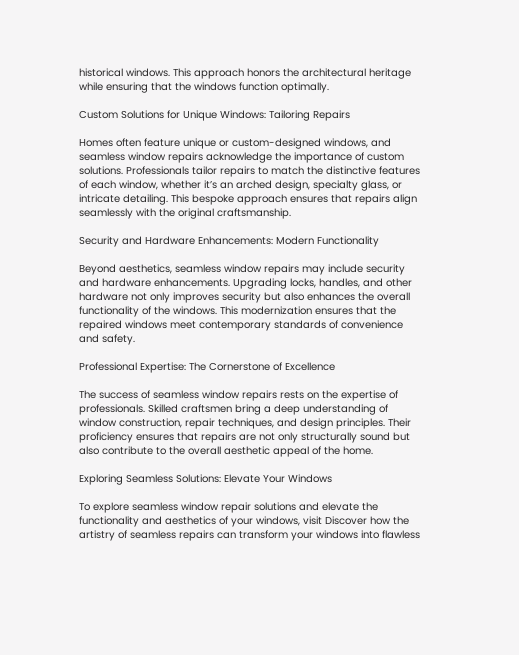historical windows. This approach honors the architectural heritage while ensuring that the windows function optimally.

Custom Solutions for Unique Windows: Tailoring Repairs

Homes often feature unique or custom-designed windows, and seamless window repairs acknowledge the importance of custom solutions. Professionals tailor repairs to match the distinctive features of each window, whether it’s an arched design, specialty glass, or intricate detailing. This bespoke approach ensures that repairs align seamlessly with the original craftsmanship.

Security and Hardware Enhancements: Modern Functionality

Beyond aesthetics, seamless window repairs may include security and hardware enhancements. Upgrading locks, handles, and other hardware not only improves security but also enhances the overall functionality of the windows. This modernization ensures that the repaired windows meet contemporary standards of convenience and safety.

Professional Expertise: The Cornerstone of Excellence

The success of seamless window repairs rests on the expertise of professionals. Skilled craftsmen bring a deep understanding of window construction, repair techniques, and design principles. Their proficiency ensures that repairs are not only structurally sound but also contribute to the overall aesthetic appeal of the home.

Exploring Seamless Solutions: Elevate Your Windows

To explore seamless window repair solutions and elevate the functionality and aesthetics of your windows, visit Discover how the artistry of seamless repairs can transform your windows into flawless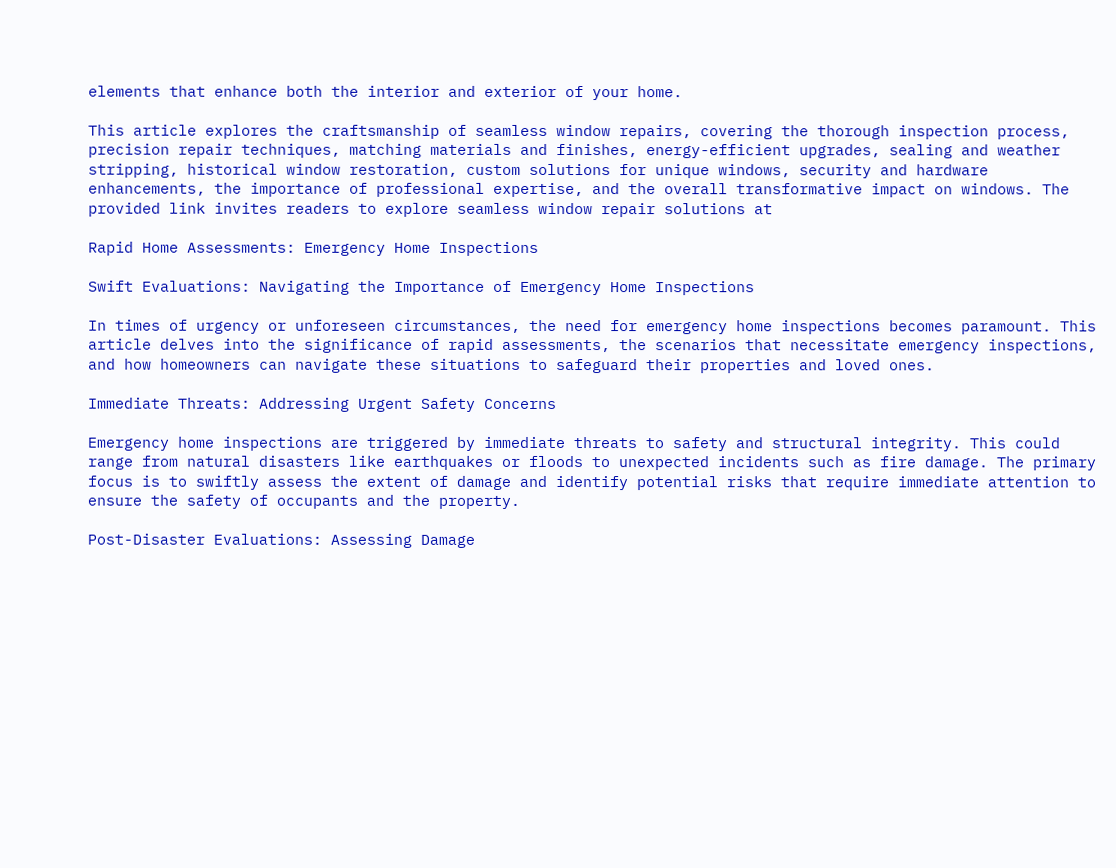elements that enhance both the interior and exterior of your home.

This article explores the craftsmanship of seamless window repairs, covering the thorough inspection process, precision repair techniques, matching materials and finishes, energy-efficient upgrades, sealing and weather stripping, historical window restoration, custom solutions for unique windows, security and hardware enhancements, the importance of professional expertise, and the overall transformative impact on windows. The provided link invites readers to explore seamless window repair solutions at

Rapid Home Assessments: Emergency Home Inspections

Swift Evaluations: Navigating the Importance of Emergency Home Inspections

In times of urgency or unforeseen circumstances, the need for emergency home inspections becomes paramount. This article delves into the significance of rapid assessments, the scenarios that necessitate emergency inspections, and how homeowners can navigate these situations to safeguard their properties and loved ones.

Immediate Threats: Addressing Urgent Safety Concerns

Emergency home inspections are triggered by immediate threats to safety and structural integrity. This could range from natural disasters like earthquakes or floods to unexpected incidents such as fire damage. The primary focus is to swiftly assess the extent of damage and identify potential risks that require immediate attention to ensure the safety of occupants and the property.

Post-Disaster Evaluations: Assessing Damage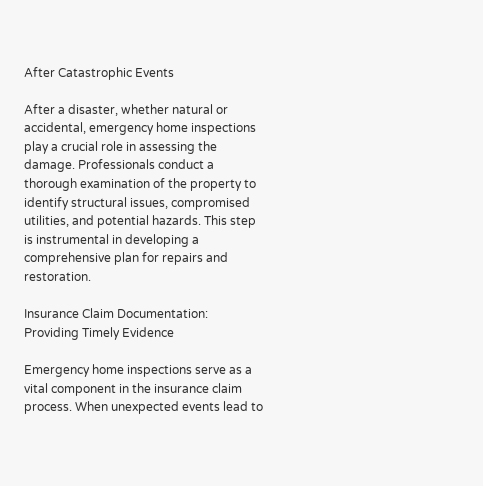After Catastrophic Events

After a disaster, whether natural or accidental, emergency home inspections play a crucial role in assessing the damage. Professionals conduct a thorough examination of the property to identify structural issues, compromised utilities, and potential hazards. This step is instrumental in developing a comprehensive plan for repairs and restoration.

Insurance Claim Documentation: Providing Timely Evidence

Emergency home inspections serve as a vital component in the insurance claim process. When unexpected events lead to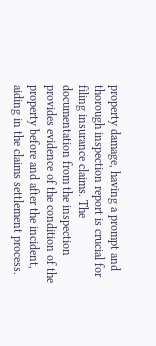property damage, having a prompt and thorough inspection report is crucial for filing insurance claims. The documentation from the inspection provides evidence of the condition of the property before and after the incident, aiding in the claims settlement process.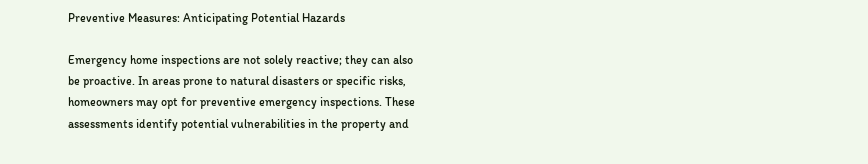Preventive Measures: Anticipating Potential Hazards

Emergency home inspections are not solely reactive; they can also be proactive. In areas prone to natural disasters or specific risks, homeowners may opt for preventive emergency inspections. These assessments identify potential vulnerabilities in the property and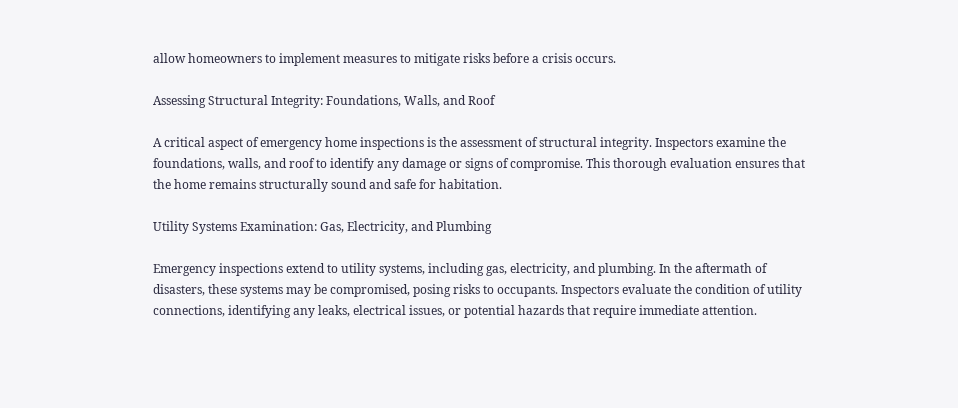allow homeowners to implement measures to mitigate risks before a crisis occurs.

Assessing Structural Integrity: Foundations, Walls, and Roof

A critical aspect of emergency home inspections is the assessment of structural integrity. Inspectors examine the foundations, walls, and roof to identify any damage or signs of compromise. This thorough evaluation ensures that the home remains structurally sound and safe for habitation.

Utility Systems Examination: Gas, Electricity, and Plumbing

Emergency inspections extend to utility systems, including gas, electricity, and plumbing. In the aftermath of disasters, these systems may be compromised, posing risks to occupants. Inspectors evaluate the condition of utility connections, identifying any leaks, electrical issues, or potential hazards that require immediate attention.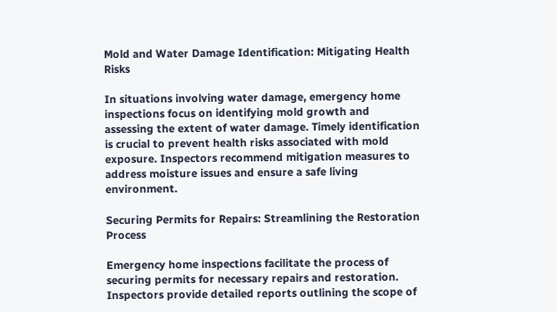Mold and Water Damage Identification: Mitigating Health Risks

In situations involving water damage, emergency home inspections focus on identifying mold growth and assessing the extent of water damage. Timely identification is crucial to prevent health risks associated with mold exposure. Inspectors recommend mitigation measures to address moisture issues and ensure a safe living environment.

Securing Permits for Repairs: Streamlining the Restoration Process

Emergency home inspections facilitate the process of securing permits for necessary repairs and restoration. Inspectors provide detailed reports outlining the scope of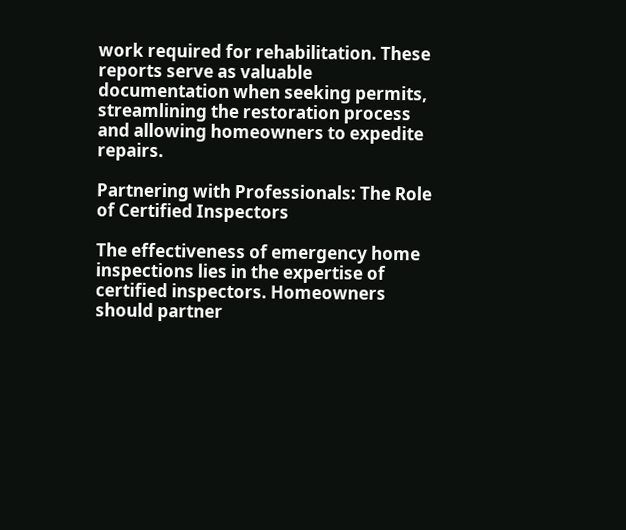work required for rehabilitation. These reports serve as valuable documentation when seeking permits, streamlining the restoration process and allowing homeowners to expedite repairs.

Partnering with Professionals: The Role of Certified Inspectors

The effectiveness of emergency home inspections lies in the expertise of certified inspectors. Homeowners should partner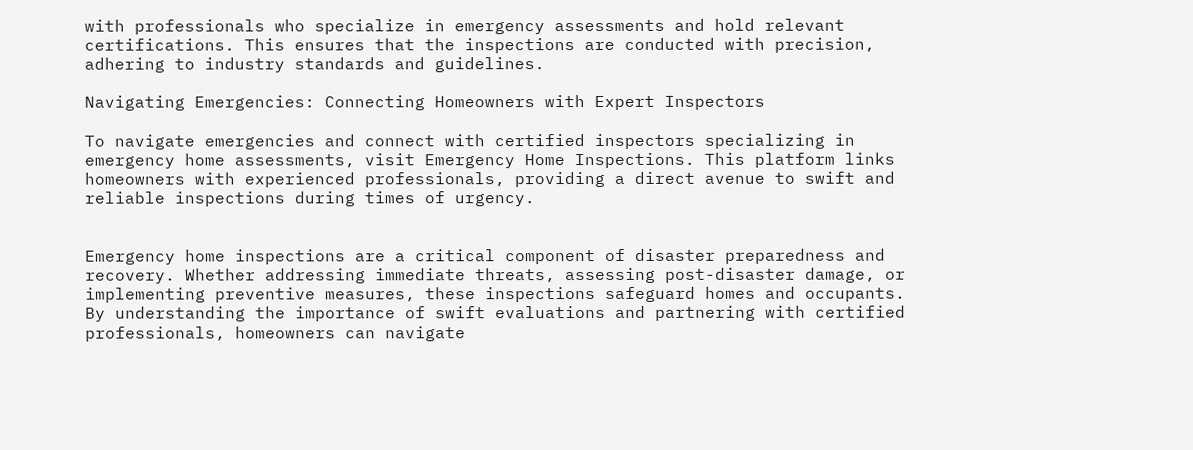with professionals who specialize in emergency assessments and hold relevant certifications. This ensures that the inspections are conducted with precision, adhering to industry standards and guidelines.

Navigating Emergencies: Connecting Homeowners with Expert Inspectors

To navigate emergencies and connect with certified inspectors specializing in emergency home assessments, visit Emergency Home Inspections. This platform links homeowners with experienced professionals, providing a direct avenue to swift and reliable inspections during times of urgency.


Emergency home inspections are a critical component of disaster preparedness and recovery. Whether addressing immediate threats, assessing post-disaster damage, or implementing preventive measures, these inspections safeguard homes and occupants. By understanding the importance of swift evaluations and partnering with certified professionals, homeowners can navigate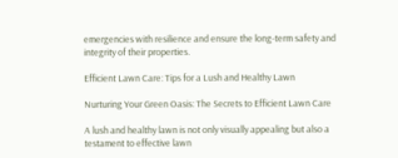emergencies with resilience and ensure the long-term safety and integrity of their properties.

Efficient Lawn Care: Tips for a Lush and Healthy Lawn

Nurturing Your Green Oasis: The Secrets to Efficient Lawn Care

A lush and healthy lawn is not only visually appealing but also a testament to effective lawn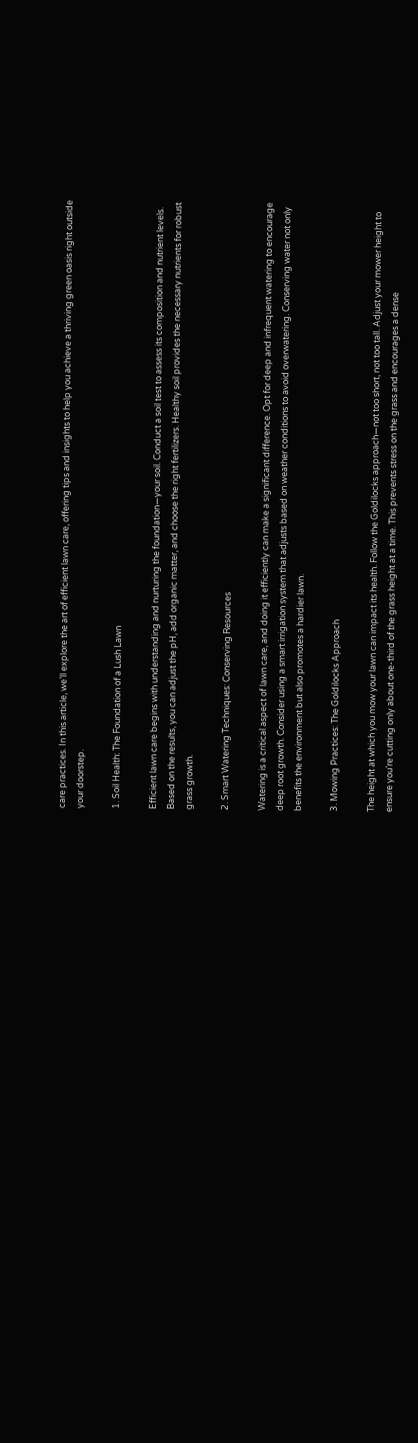care practices. In this article, we’ll explore the art of efficient lawn care, offering tips and insights to help you achieve a thriving green oasis right outside your doorstep.

1. Soil Health: The Foundation of a Lush Lawn

Efficient lawn care begins with understanding and nurturing the foundation—your soil. Conduct a soil test to assess its composition and nutrient levels. Based on the results, you can adjust the pH, add organic matter, and choose the right fertilizers. Healthy soil provides the necessary nutrients for robust grass growth.

2. Smart Watering Techniques: Conserving Resources

Watering is a critical aspect of lawn care, and doing it efficiently can make a significant difference. Opt for deep and infrequent watering to encourage deep root growth. Consider using a smart irrigation system that adjusts based on weather conditions to avoid overwatering. Conserving water not only benefits the environment but also promotes a hardier lawn.

3. Mowing Practices: The Goldilocks Approach

The height at which you mow your lawn can impact its health. Follow the Goldilocks approach—not too short, not too tall. Adjust your mower height to ensure you’re cutting only about one-third of the grass height at a time. This prevents stress on the grass and encourages a dense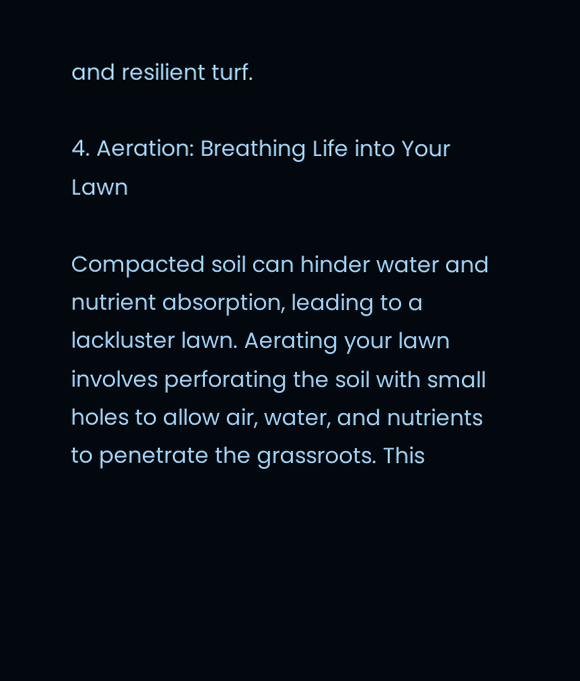and resilient turf.

4. Aeration: Breathing Life into Your Lawn

Compacted soil can hinder water and nutrient absorption, leading to a lackluster lawn. Aerating your lawn involves perforating the soil with small holes to allow air, water, and nutrients to penetrate the grassroots. This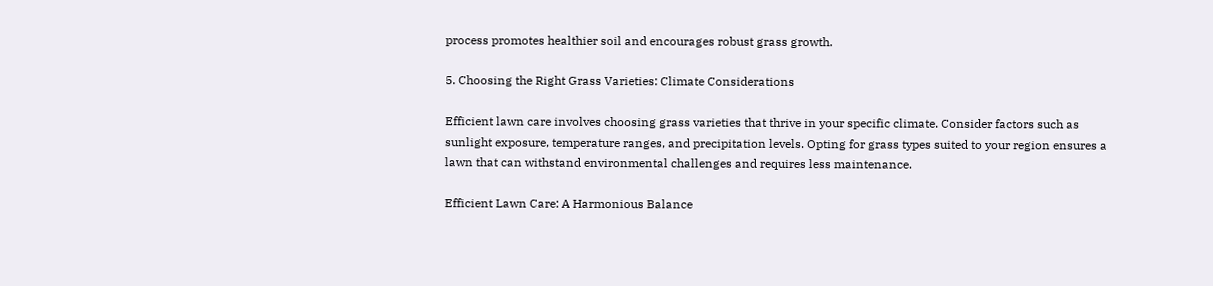process promotes healthier soil and encourages robust grass growth.

5. Choosing the Right Grass Varieties: Climate Considerations

Efficient lawn care involves choosing grass varieties that thrive in your specific climate. Consider factors such as sunlight exposure, temperature ranges, and precipitation levels. Opting for grass types suited to your region ensures a lawn that can withstand environmental challenges and requires less maintenance.

Efficient Lawn Care: A Harmonious Balance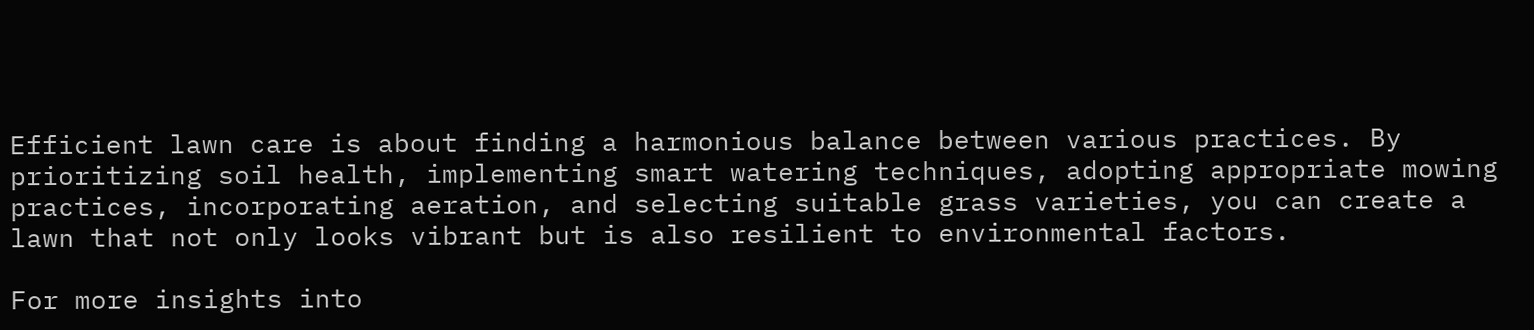Efficient lawn care is about finding a harmonious balance between various practices. By prioritizing soil health, implementing smart watering techniques, adopting appropriate mowing practices, incorporating aeration, and selecting suitable grass varieties, you can create a lawn that not only looks vibrant but is also resilient to environmental factors.

For more insights into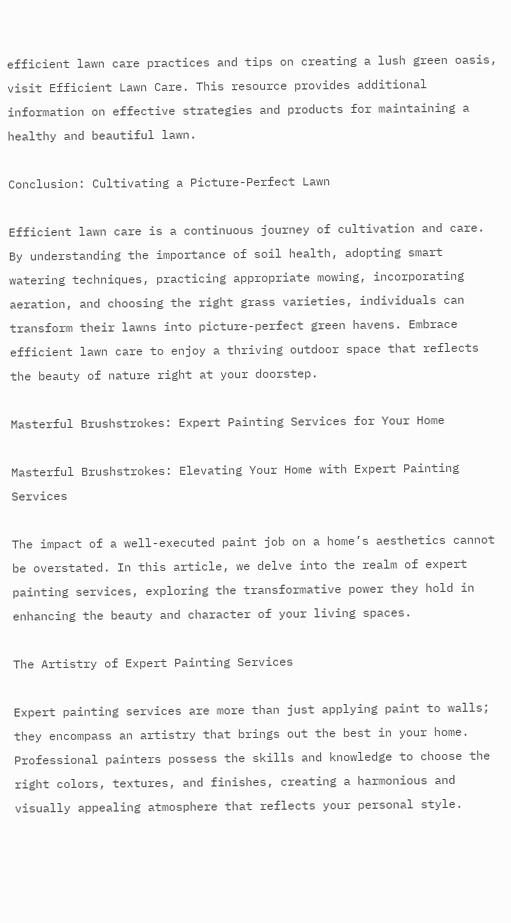efficient lawn care practices and tips on creating a lush green oasis, visit Efficient Lawn Care. This resource provides additional information on effective strategies and products for maintaining a healthy and beautiful lawn.

Conclusion: Cultivating a Picture-Perfect Lawn

Efficient lawn care is a continuous journey of cultivation and care. By understanding the importance of soil health, adopting smart watering techniques, practicing appropriate mowing, incorporating aeration, and choosing the right grass varieties, individuals can transform their lawns into picture-perfect green havens. Embrace efficient lawn care to enjoy a thriving outdoor space that reflects the beauty of nature right at your doorstep.

Masterful Brushstrokes: Expert Painting Services for Your Home

Masterful Brushstrokes: Elevating Your Home with Expert Painting Services

The impact of a well-executed paint job on a home’s aesthetics cannot be overstated. In this article, we delve into the realm of expert painting services, exploring the transformative power they hold in enhancing the beauty and character of your living spaces.

The Artistry of Expert Painting Services

Expert painting services are more than just applying paint to walls; they encompass an artistry that brings out the best in your home. Professional painters possess the skills and knowledge to choose the right colors, textures, and finishes, creating a harmonious and visually appealing atmosphere that reflects your personal style.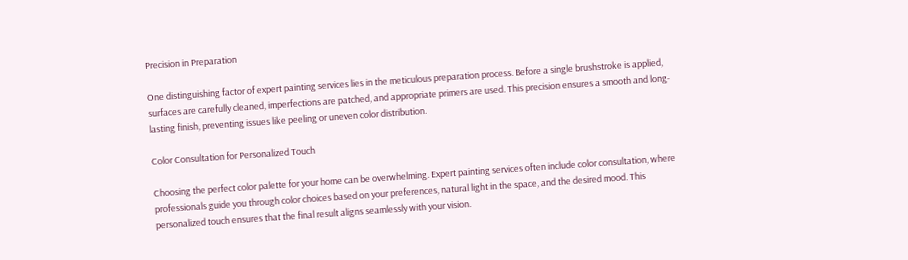Precision in Preparation

One distinguishing factor of expert painting services lies in the meticulous preparation process. Before a single brushstroke is applied, surfaces are carefully cleaned, imperfections are patched, and appropriate primers are used. This precision ensures a smooth and long-lasting finish, preventing issues like peeling or uneven color distribution.

Color Consultation for Personalized Touch

Choosing the perfect color palette for your home can be overwhelming. Expert painting services often include color consultation, where professionals guide you through color choices based on your preferences, natural light in the space, and the desired mood. This personalized touch ensures that the final result aligns seamlessly with your vision.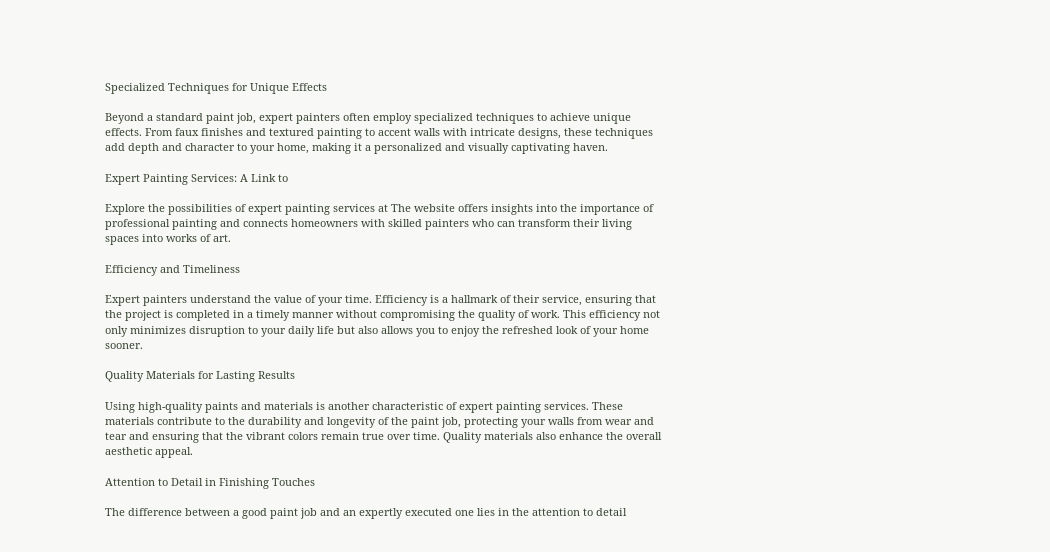Specialized Techniques for Unique Effects

Beyond a standard paint job, expert painters often employ specialized techniques to achieve unique effects. From faux finishes and textured painting to accent walls with intricate designs, these techniques add depth and character to your home, making it a personalized and visually captivating haven.

Expert Painting Services: A Link to

Explore the possibilities of expert painting services at The website offers insights into the importance of professional painting and connects homeowners with skilled painters who can transform their living spaces into works of art.

Efficiency and Timeliness

Expert painters understand the value of your time. Efficiency is a hallmark of their service, ensuring that the project is completed in a timely manner without compromising the quality of work. This efficiency not only minimizes disruption to your daily life but also allows you to enjoy the refreshed look of your home sooner.

Quality Materials for Lasting Results

Using high-quality paints and materials is another characteristic of expert painting services. These materials contribute to the durability and longevity of the paint job, protecting your walls from wear and tear and ensuring that the vibrant colors remain true over time. Quality materials also enhance the overall aesthetic appeal.

Attention to Detail in Finishing Touches

The difference between a good paint job and an expertly executed one lies in the attention to detail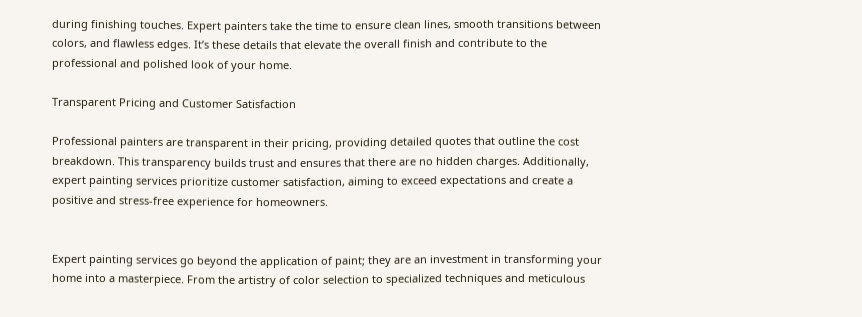during finishing touches. Expert painters take the time to ensure clean lines, smooth transitions between colors, and flawless edges. It’s these details that elevate the overall finish and contribute to the professional and polished look of your home.

Transparent Pricing and Customer Satisfaction

Professional painters are transparent in their pricing, providing detailed quotes that outline the cost breakdown. This transparency builds trust and ensures that there are no hidden charges. Additionally, expert painting services prioritize customer satisfaction, aiming to exceed expectations and create a positive and stress-free experience for homeowners.


Expert painting services go beyond the application of paint; they are an investment in transforming your home into a masterpiece. From the artistry of color selection to specialized techniques and meticulous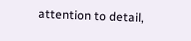attention to detail,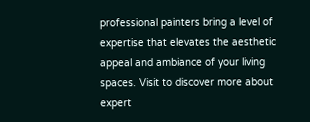professional painters bring a level of expertise that elevates the aesthetic appeal and ambiance of your living spaces. Visit to discover more about expert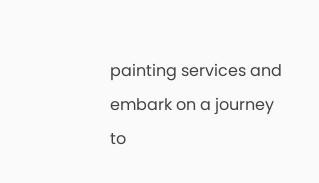painting services and embark on a journey to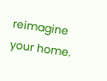reimagine your home.